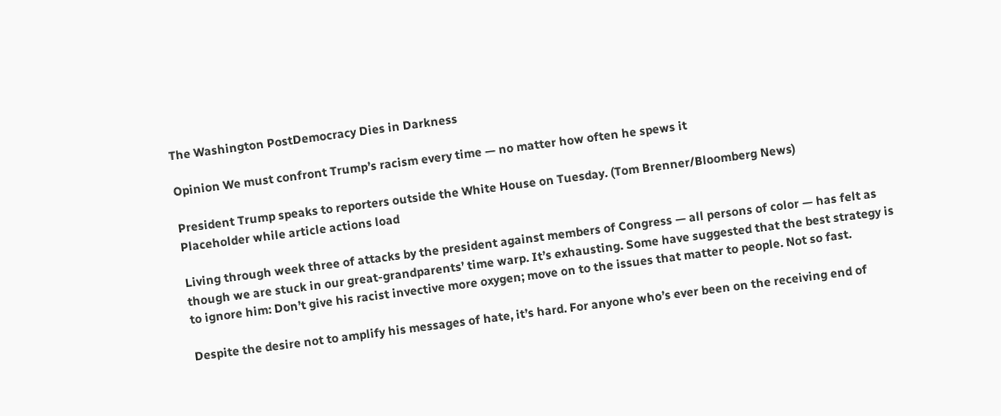The Washington PostDemocracy Dies in Darkness

Opinion We must confront Trump’s racism every time — no matter how often he spews it

President Trump speaks to reporters outside the White House on Tuesday. (Tom Brenner/Bloomberg News)
Placeholder while article actions load

Living through week three of attacks by the president against members of Congress — all persons of color — has felt as though we are stuck in our great-grandparents’ time warp. It’s exhausting. Some have suggested that the best strategy is to ignore him: Don’t give his racist invective more oxygen; move on to the issues that matter to people. Not so fast.

Despite the desire not to amplify his messages of hate, it’s hard. For anyone who’s ever been on the receiving end of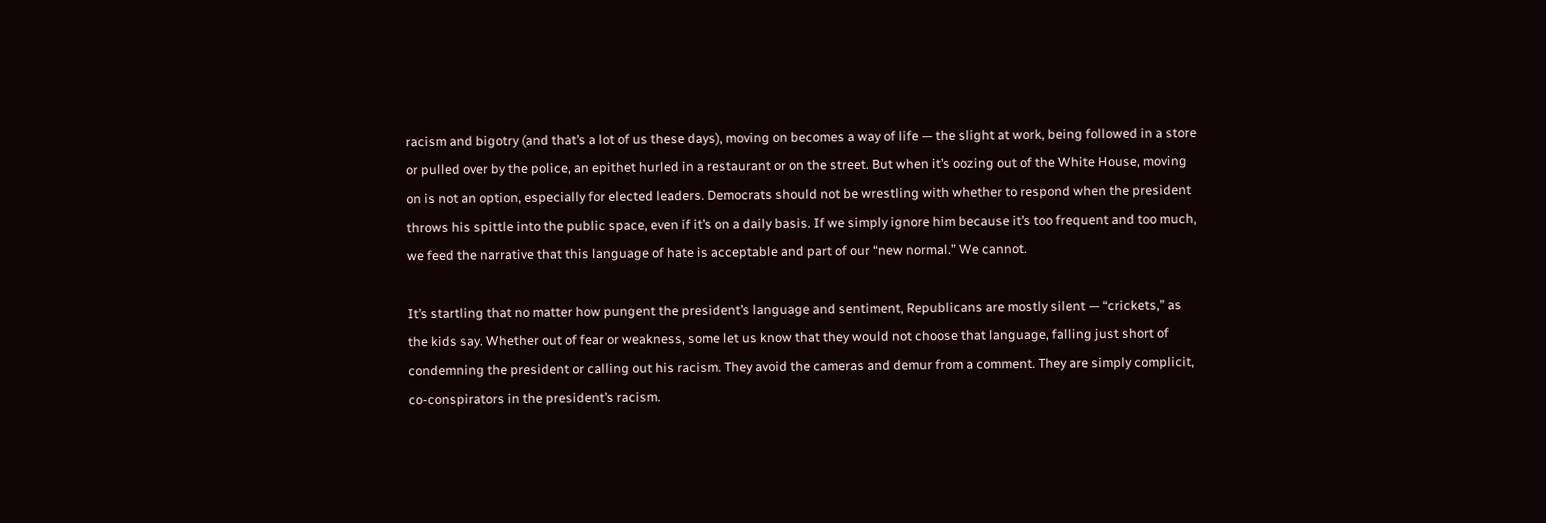racism and bigotry (and that’s a lot of us these days), moving on becomes a way of life — the slight at work, being followed in a store or pulled over by the police, an epithet hurled in a restaurant or on the street. But when it’s oozing out of the White House, moving on is not an option, especially for elected leaders. Democrats should not be wrestling with whether to respond when the president throws his spittle into the public space, even if it’s on a daily basis. If we simply ignore him because it’s too frequent and too much, we feed the narrative that this language of hate is acceptable and part of our “new normal.” We cannot.

It’s startling that no matter how pungent the president’s language and sentiment, Republicans are mostly silent — “crickets,” as the kids say. Whether out of fear or weakness, some let us know that they would not choose that language, falling just short of condemning the president or calling out his racism. They avoid the cameras and demur from a comment. They are simply complicit, co-conspirators in the president’s racism.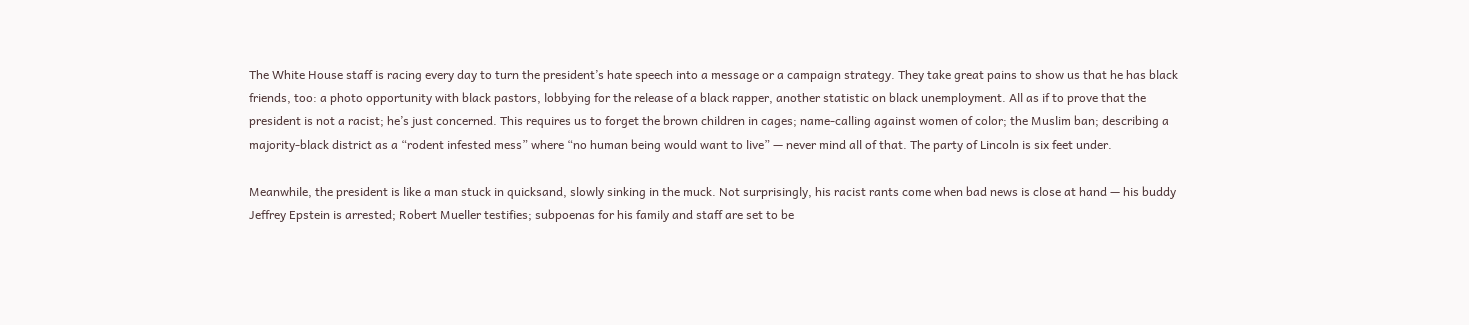The White House staff is racing every day to turn the president’s hate speech into a message or a campaign strategy. They take great pains to show us that he has black friends, too: a photo opportunity with black pastors, lobbying for the release of a black rapper, another statistic on black unemployment. All as if to prove that the president is not a racist; he’s just concerned. This requires us to forget the brown children in cages; name-calling against women of color; the Muslim ban; describing a majority-black district as a “rodent infested mess” where “no human being would want to live” — never mind all of that. The party of Lincoln is six feet under.

Meanwhile, the president is like a man stuck in quicksand, slowly sinking in the muck. Not surprisingly, his racist rants come when bad news is close at hand — his buddy Jeffrey Epstein is arrested; Robert Mueller testifies; subpoenas for his family and staff are set to be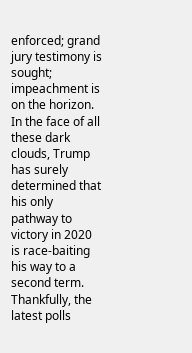enforced; grand jury testimony is sought; impeachment is on the horizon. In the face of all these dark clouds, Trump has surely determined that his only pathway to victory in 2020 is race-baiting his way to a second term. Thankfully, the latest polls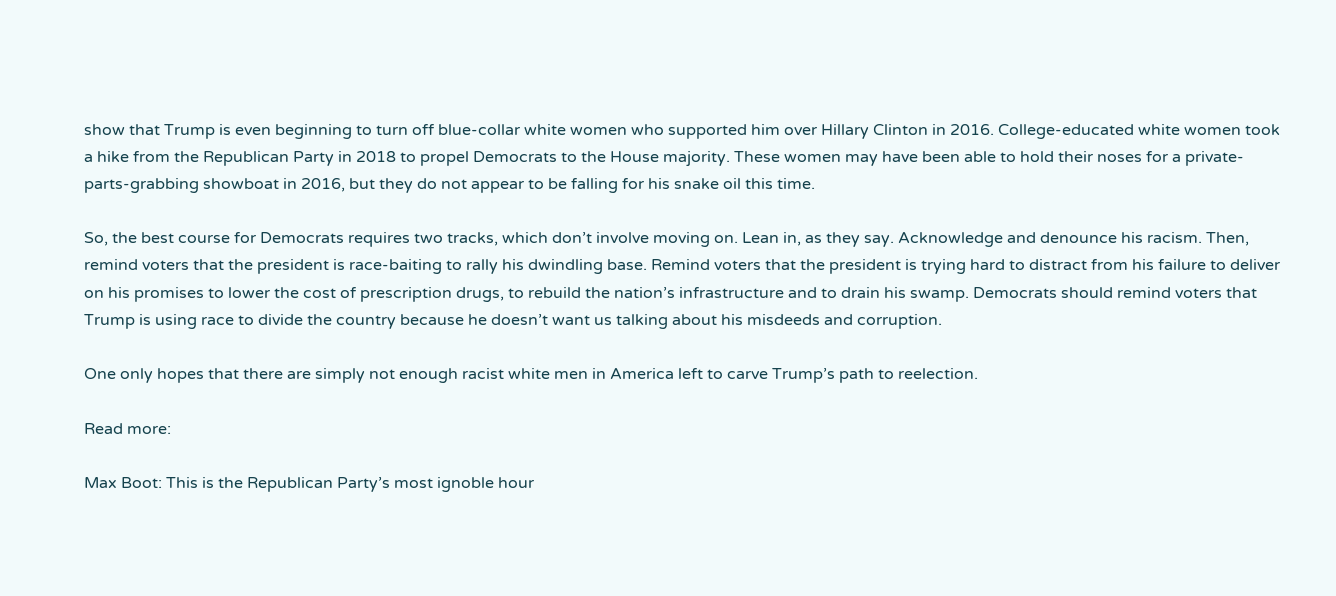show that Trump is even beginning to turn off blue-collar white women who supported him over Hillary Clinton in 2016. College-educated white women took a hike from the Republican Party in 2018 to propel Democrats to the House majority. These women may have been able to hold their noses for a private-parts-grabbing showboat in 2016, but they do not appear to be falling for his snake oil this time.

So, the best course for Democrats requires two tracks, which don’t involve moving on. Lean in, as they say. Acknowledge and denounce his racism. Then, remind voters that the president is race-baiting to rally his dwindling base. Remind voters that the president is trying hard to distract from his failure to deliver on his promises to lower the cost of prescription drugs, to rebuild the nation’s infrastructure and to drain his swamp. Democrats should remind voters that Trump is using race to divide the country because he doesn’t want us talking about his misdeeds and corruption.

One only hopes that there are simply not enough racist white men in America left to carve Trump’s path to reelection.

Read more:

Max Boot: This is the Republican Party’s most ignoble hour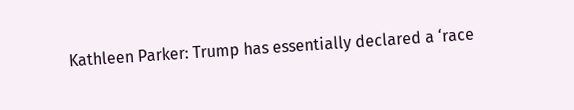Kathleen Parker: Trump has essentially declared a ‘race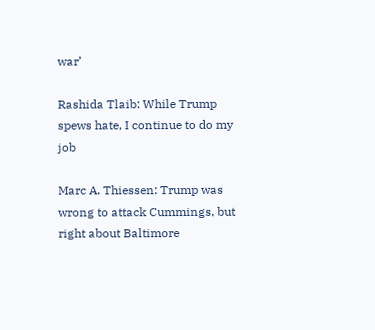war’

Rashida Tlaib: While Trump spews hate, I continue to do my job

Marc A. Thiessen: Trump was wrong to attack Cummings, but right about Baltimore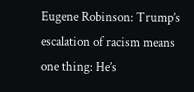Eugene Robinson: Trump’s escalation of racism means one thing: He’s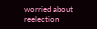worried about reelection